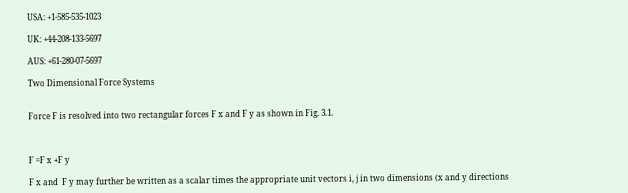USA: +1-585-535-1023

UK: +44-208-133-5697

AUS: +61-280-07-5697

Two Dimensional Force Systems


Force F is resolved into two rectangular forces F x and F y as shown in Fig. 3.1.



F =F x +F y

F x and  F y may further be written as a scalar times the appropriate unit vectors i, j in two dimensions (x and y directions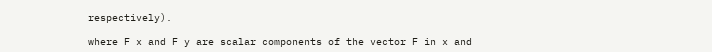respectively).

where F x and F y are scalar components of the vector F in x and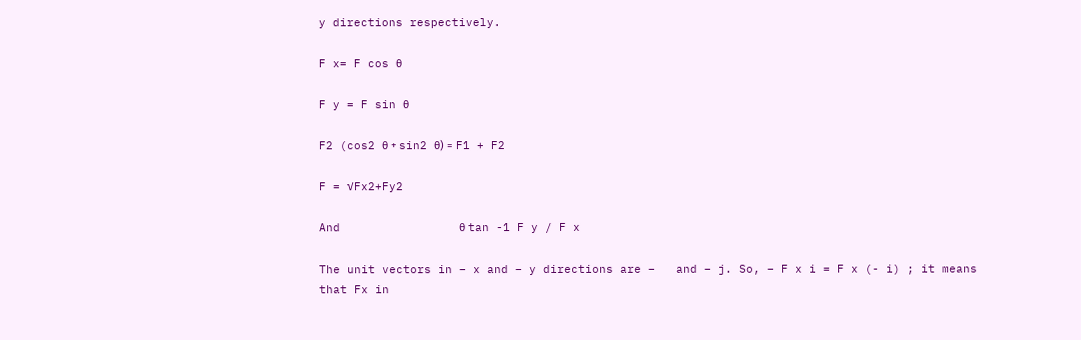y directions respectively.

F x= F cos θ

F y = F sin θ

F2 (cos2 θ + sin2 θ) = F1 + F2

F = √Fx2+Fy2

And                 θ tan -1 F y / F x

The unit vectors in – x and – y directions are –   and – j. So, – F x i = F x (- i) ; it means that Fx in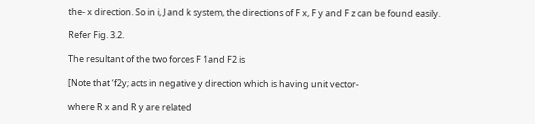the- x direction. So in i, J and k system, the directions of F x, F y and F z can be found easily.

Refer Fig. 3.2.

The resultant of the two forces F 1and F2 is

[Note that ‘f2y; acts in negative y direction which is having unit vector-

where R x and R y are related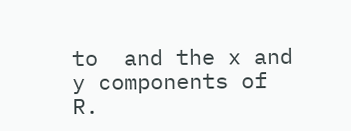to  and the x and y components of R.